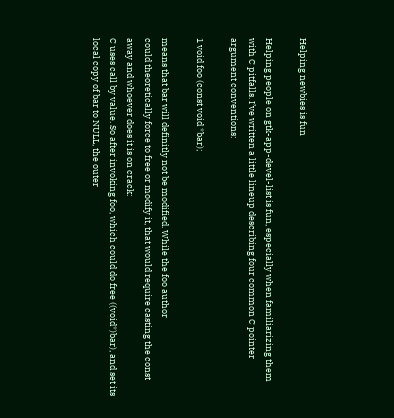Helping newbies is fun

Helping people on gtk-app-devel-list is fun, especially when familiarizing them with C pitfalls. I’ve written a little lineup describing four common C pointer argument conventions:

1 void foo (const void *bar);

means that bar will definitly not be modified. While the foo author
could theoretically force to free or modify it, that would require casting the const away and whoever does it is on crack:
C uses call by value. So after invoking foo, which could do free ((void*)bar), and set its local copy of bar to NULL, the outer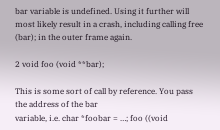bar variable is undefined. Using it further will most likely result in a crash, including calling free (bar); in the outer frame again.

2 void foo (void **bar);

This is some sort of call by reference. You pass the address of the bar
variable, i.e. char *foobar = …; foo ((void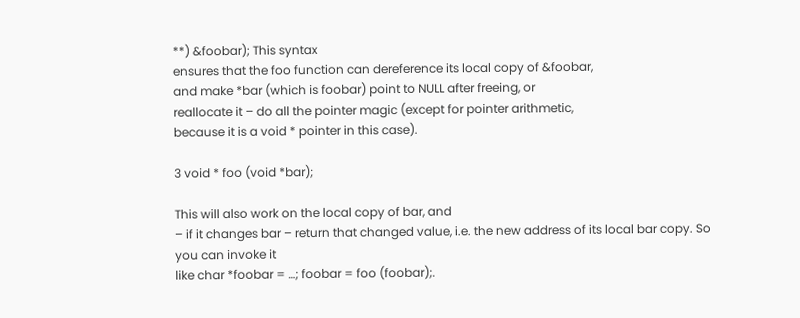**) &foobar); This syntax
ensures that the foo function can dereference its local copy of &foobar,
and make *bar (which is foobar) point to NULL after freeing, or
reallocate it – do all the pointer magic (except for pointer arithmetic,
because it is a void * pointer in this case).

3 void * foo (void *bar);

This will also work on the local copy of bar, and
– if it changes bar – return that changed value, i.e. the new address of its local bar copy. So you can invoke it
like char *foobar = …; foobar = foo (foobar);.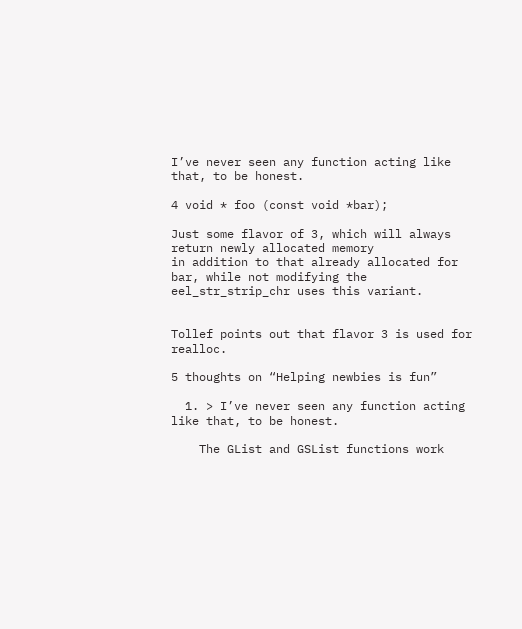I’ve never seen any function acting like that, to be honest.

4 void * foo (const void *bar);

Just some flavor of 3, which will always return newly allocated memory
in addition to that already allocated for bar, while not modifying the
eel_str_strip_chr uses this variant.


Tollef points out that flavor 3 is used for realloc.

5 thoughts on “Helping newbies is fun”

  1. > I’ve never seen any function acting like that, to be honest.

    The GList and GSList functions work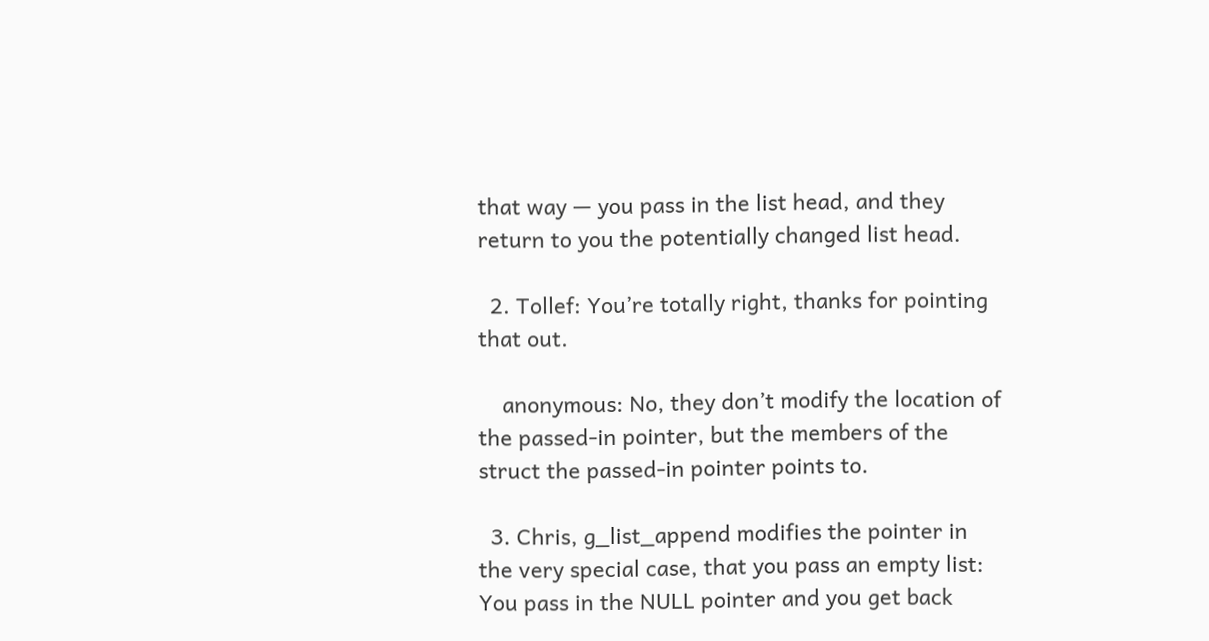that way — you pass in the list head, and they return to you the potentially changed list head.

  2. Tollef: You’re totally right, thanks for pointing that out.

    anonymous: No, they don’t modify the location of the passed-in pointer, but the members of the struct the passed-in pointer points to.

  3. Chris, g_list_append modifies the pointer in the very special case, that you pass an empty list: You pass in the NULL pointer and you get back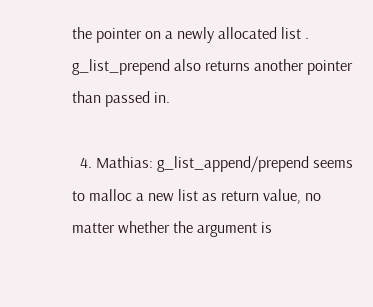the pointer on a newly allocated list . g_list_prepend also returns another pointer than passed in.

  4. Mathias: g_list_append/prepend seems to malloc a new list as return value, no matter whether the argument is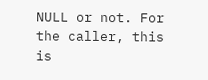NULL or not. For the caller, this is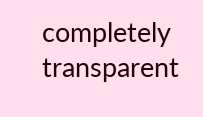completely transparent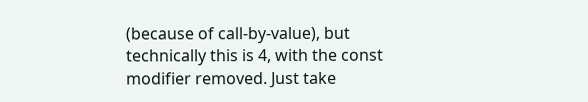(because of call-by-value), but technically this is 4, with the const modifier removed. Just take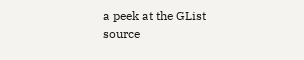a peek at the GList source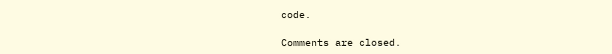code.

Comments are closed.